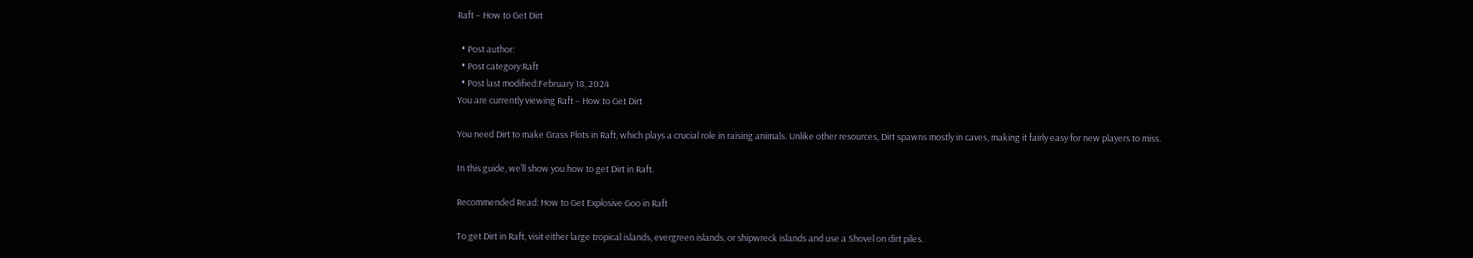Raft – How to Get Dirt

  • Post author:
  • Post category:Raft
  • Post last modified:February 18, 2024
You are currently viewing Raft – How to Get Dirt

You need Dirt to make Grass Plots in Raft, which plays a crucial role in raising animals. Unlike other resources, Dirt spawns mostly in caves, making it fairly easy for new players to miss.

In this guide, we’ll show you how to get Dirt in Raft.

Recommended Read: How to Get Explosive Goo in Raft

To get Dirt in Raft, visit either large tropical islands, evergreen islands, or shipwreck islands and use a Shovel on dirt piles.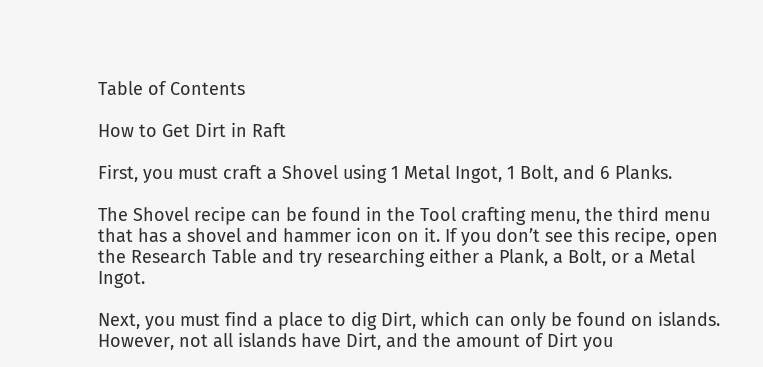Table of Contents

How to Get Dirt in Raft

First, you must craft a Shovel using 1 Metal Ingot, 1 Bolt, and 6 Planks.

The Shovel recipe can be found in the Tool crafting menu, the third menu that has a shovel and hammer icon on it. If you don’t see this recipe, open the Research Table and try researching either a Plank, a Bolt, or a Metal Ingot.

Next, you must find a place to dig Dirt, which can only be found on islands. However, not all islands have Dirt, and the amount of Dirt you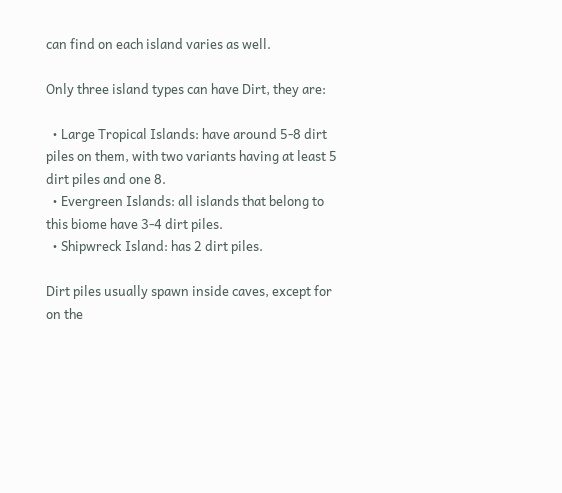can find on each island varies as well.

Only three island types can have Dirt, they are:

  • Large Tropical Islands: have around 5-8 dirt piles on them, with two variants having at least 5 dirt piles and one 8.
  • Evergreen Islands: all islands that belong to this biome have 3-4 dirt piles.
  • Shipwreck Island: has 2 dirt piles.

Dirt piles usually spawn inside caves, except for on the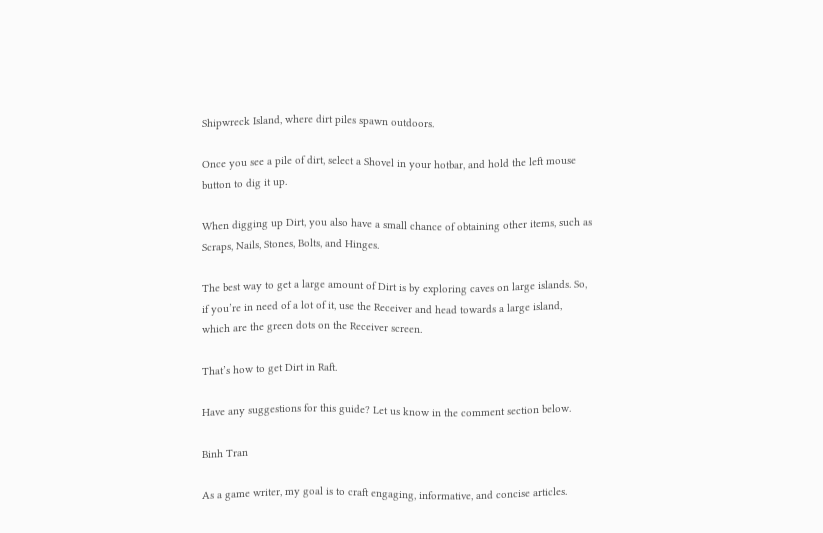Shipwreck Island, where dirt piles spawn outdoors.

Once you see a pile of dirt, select a Shovel in your hotbar, and hold the left mouse button to dig it up.

When digging up Dirt, you also have a small chance of obtaining other items, such as Scraps, Nails, Stones, Bolts, and Hinges.

The best way to get a large amount of Dirt is by exploring caves on large islands. So, if you’re in need of a lot of it, use the Receiver and head towards a large island, which are the green dots on the Receiver screen.

That’s how to get Dirt in Raft.

Have any suggestions for this guide? Let us know in the comment section below.

Binh Tran

As a game writer, my goal is to craft engaging, informative, and concise articles.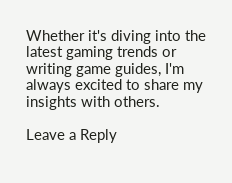Whether it's diving into the latest gaming trends or writing game guides, I'm always excited to share my insights with others.

Leave a Reply